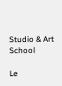Studio & Art School

Le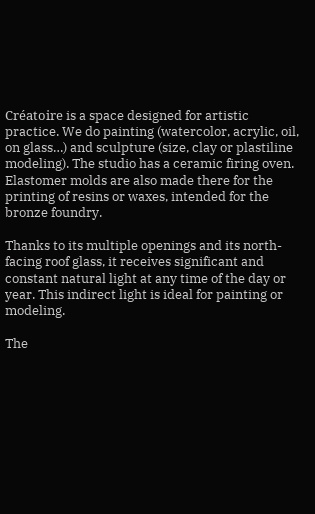Créatoire is a space designed for artistic practice. We do painting (watercolor, acrylic, oil, on glass…) and sculpture (size, clay or plastiline modeling). The studio has a ceramic firing oven. Elastomer molds are also made there for the printing of resins or waxes, intended for the bronze foundry.

Thanks to its multiple openings and its north-facing roof glass, it receives significant and constant natural light at any time of the day or year. This indirect light is ideal for painting or modeling.

The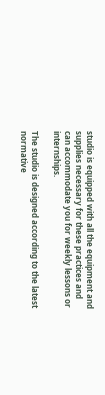studio is equipped with all the equipment and supplies necessary for these practices and can accommodate you for weekly lessons or internships.

The studio is designed according to the latest normative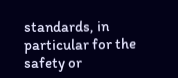standards, in particular for the safety or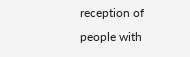reception of people with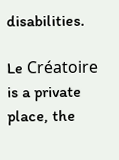disabilities.

Le Créatoire is a private place, the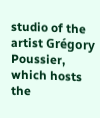studio of the artist Grégory Poussier,
which hosts the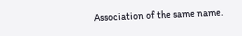Association of the same name.